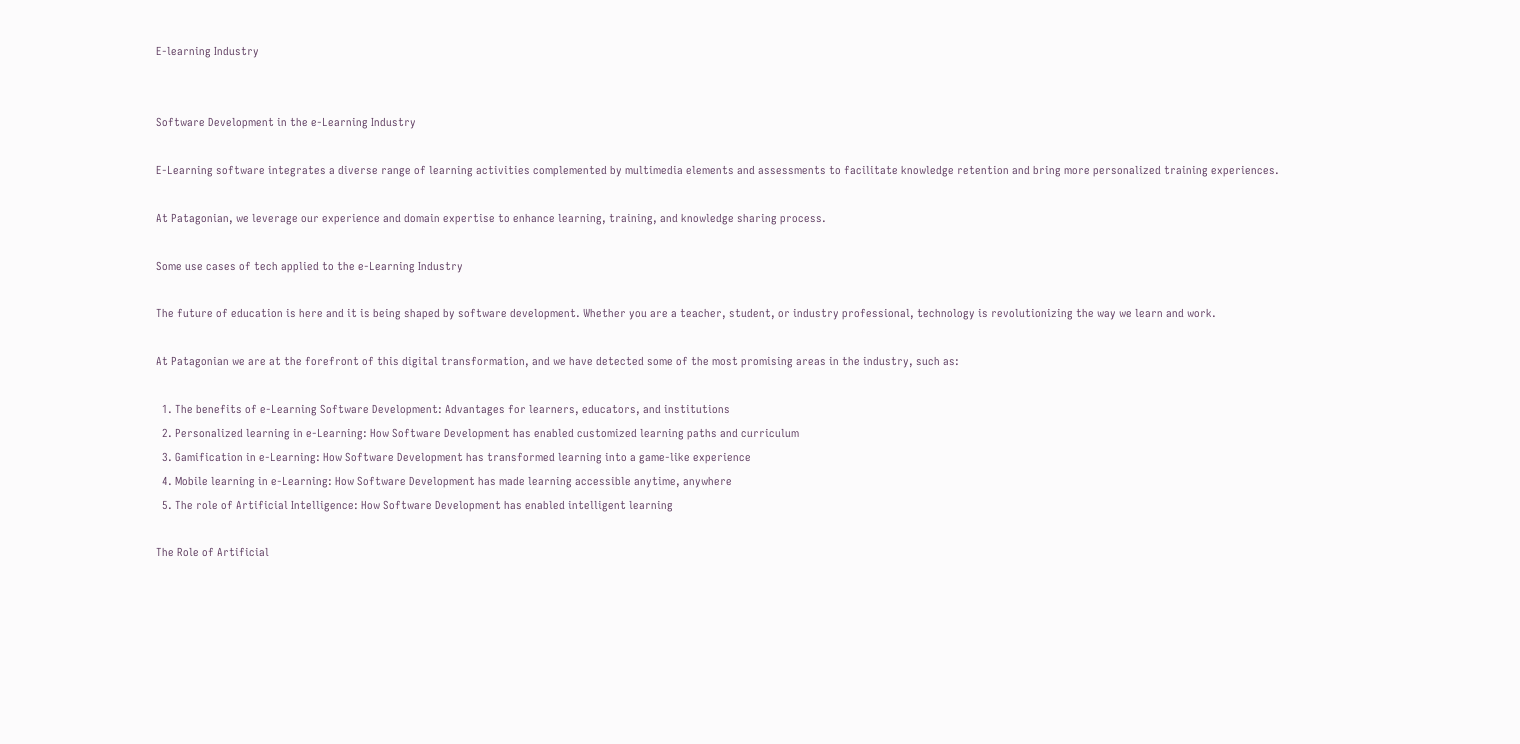E-learning Industry


Software Development in the e-Learning Industry

E-Learning software integrates a diverse range of learning activities complemented by multimedia elements and assessments to facilitate knowledge retention and bring more personalized training experiences.

At Patagonian, we leverage our experience and domain expertise to enhance learning, training, and knowledge sharing process.

Some use cases of tech applied to the e-Learning Industry

The future of education is here and it is being shaped by software development. Whether you are a teacher, student, or industry professional, technology is revolutionizing the way we learn and work.

At Patagonian we are at the forefront of this digital transformation, and we have detected some of the most promising areas in the industry, such as:

  1. The benefits of e-Learning Software Development: Advantages for learners, educators, and institutions
  2. Personalized learning in e-Learning: How Software Development has enabled customized learning paths and curriculum
  3. Gamification in e-Learning: How Software Development has transformed learning into a game-like experience
  4. Mobile learning in e-Learning: How Software Development has made learning accessible anytime, anywhere
  5. The role of Artificial Intelligence: How Software Development has enabled intelligent learning

The Role of Artificial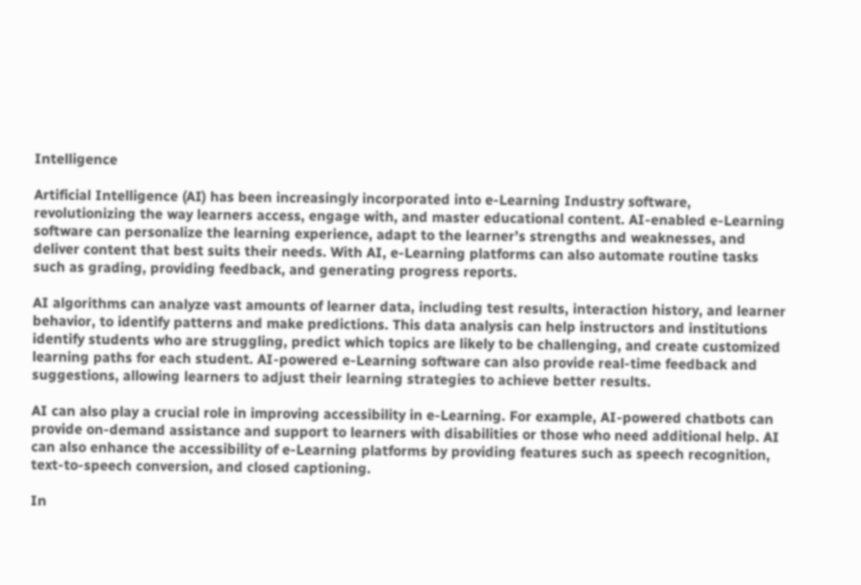Intelligence

Artificial Intelligence (AI) has been increasingly incorporated into e-Learning Industry software, revolutionizing the way learners access, engage with, and master educational content. AI-enabled e-Learning software can personalize the learning experience, adapt to the learner’s strengths and weaknesses, and deliver content that best suits their needs. With AI, e-Learning platforms can also automate routine tasks such as grading, providing feedback, and generating progress reports.

AI algorithms can analyze vast amounts of learner data, including test results, interaction history, and learner behavior, to identify patterns and make predictions. This data analysis can help instructors and institutions identify students who are struggling, predict which topics are likely to be challenging, and create customized learning paths for each student. AI-powered e-Learning software can also provide real-time feedback and suggestions, allowing learners to adjust their learning strategies to achieve better results.

AI can also play a crucial role in improving accessibility in e-Learning. For example, AI-powered chatbots can provide on-demand assistance and support to learners with disabilities or those who need additional help. AI can also enhance the accessibility of e-Learning platforms by providing features such as speech recognition, text-to-speech conversion, and closed captioning.

In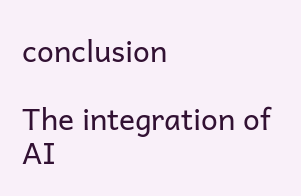conclusion

The integration of AI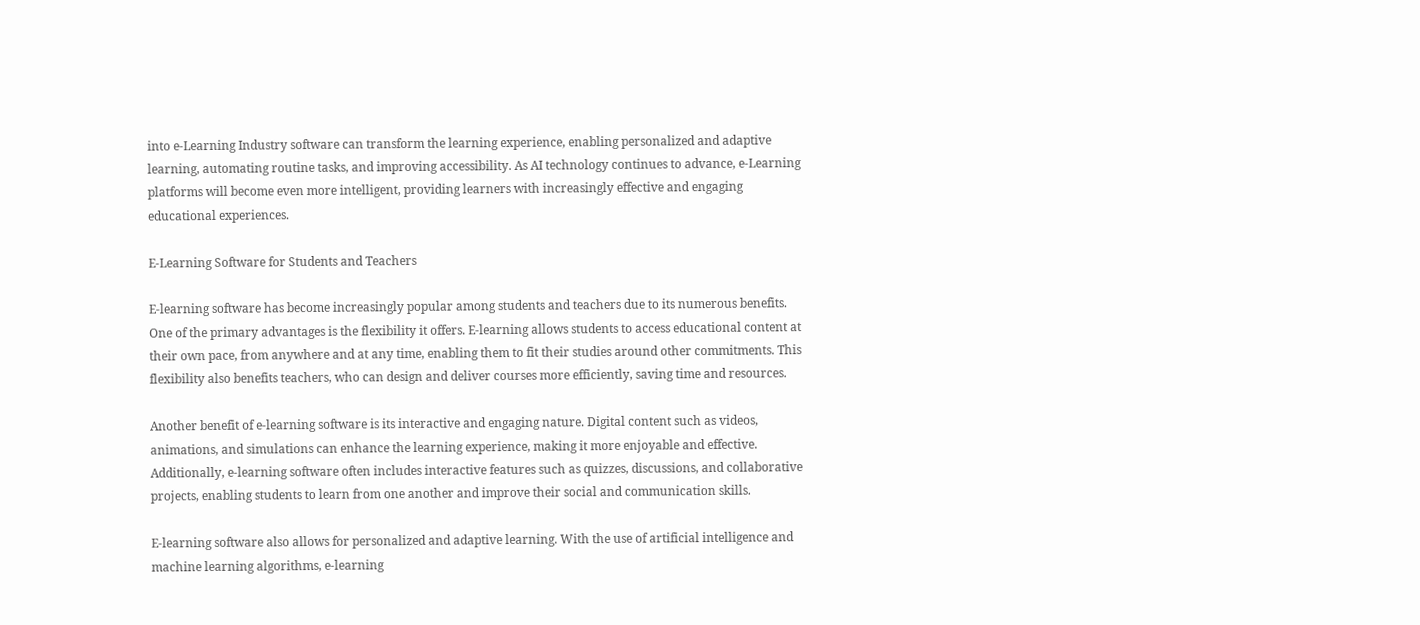into e-Learning Industry software can transform the learning experience, enabling personalized and adaptive learning, automating routine tasks, and improving accessibility. As AI technology continues to advance, e-Learning platforms will become even more intelligent, providing learners with increasingly effective and engaging educational experiences.

E-Learning Software for Students and Teachers

E-learning software has become increasingly popular among students and teachers due to its numerous benefits. One of the primary advantages is the flexibility it offers. E-learning allows students to access educational content at their own pace, from anywhere and at any time, enabling them to fit their studies around other commitments. This flexibility also benefits teachers, who can design and deliver courses more efficiently, saving time and resources.

Another benefit of e-learning software is its interactive and engaging nature. Digital content such as videos, animations, and simulations can enhance the learning experience, making it more enjoyable and effective. Additionally, e-learning software often includes interactive features such as quizzes, discussions, and collaborative projects, enabling students to learn from one another and improve their social and communication skills.

E-learning software also allows for personalized and adaptive learning. With the use of artificial intelligence and machine learning algorithms, e-learning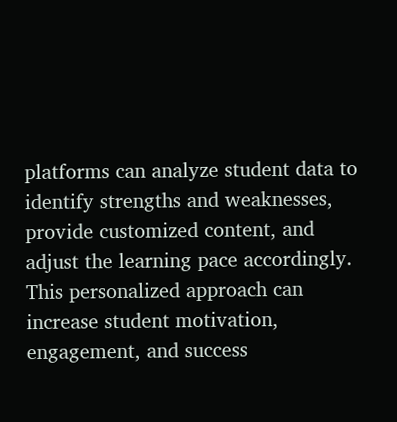platforms can analyze student data to identify strengths and weaknesses, provide customized content, and adjust the learning pace accordingly. This personalized approach can increase student motivation, engagement, and success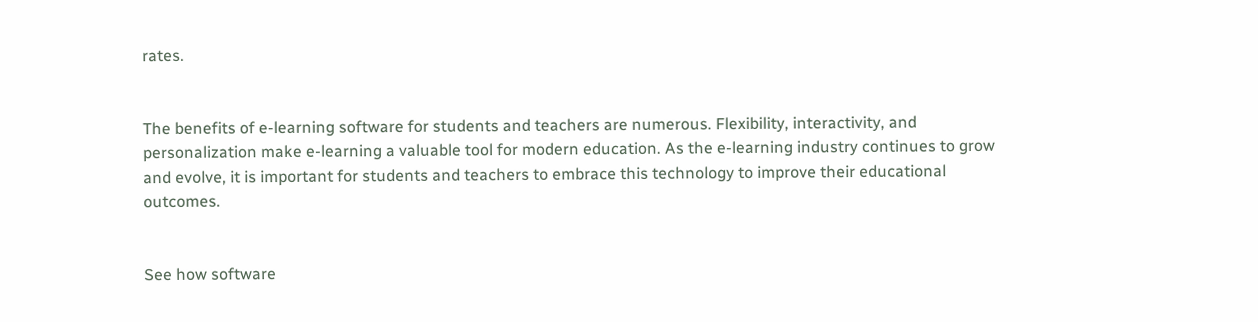rates.


The benefits of e-learning software for students and teachers are numerous. Flexibility, interactivity, and personalization make e-learning a valuable tool for modern education. As the e-learning industry continues to grow and evolve, it is important for students and teachers to embrace this technology to improve their educational outcomes.


See how software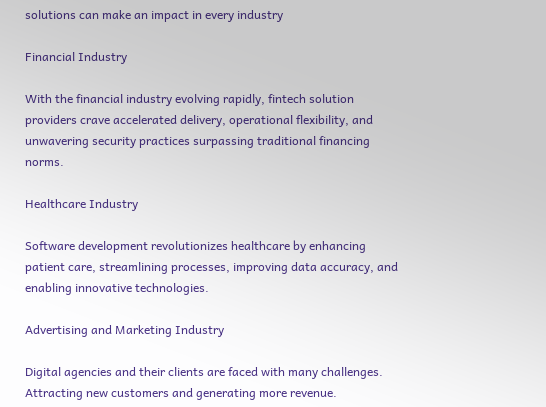solutions can make an impact in every industry

Financial Industry

With the financial industry evolving rapidly, fintech solution providers crave accelerated delivery, operational flexibility, and unwavering security practices surpassing traditional financing norms.

Healthcare Industry

Software development revolutionizes healthcare by enhancing patient care, streamlining processes, improving data accuracy, and enabling innovative technologies.

Advertising and Marketing Industry

Digital agencies and their clients are faced with many challenges. Attracting new customers and generating more revenue.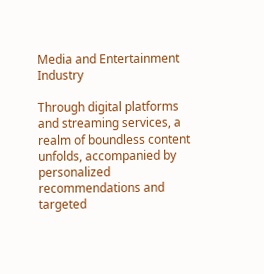Media and Entertainment Industry

Through digital platforms and streaming services, a realm of boundless content unfolds, accompanied by personalized recommendations and targeted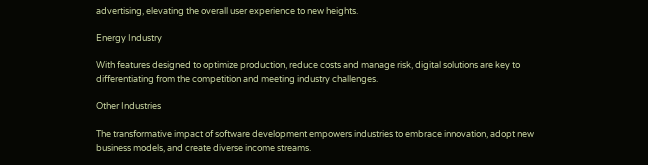advertising, elevating the overall user experience to new heights.

Energy Industry

With features designed to optimize production, reduce costs and manage risk, digital solutions are key to differentiating from the competition and meeting industry challenges.

Other Industries

The transformative impact of software development empowers industries to embrace innovation, adopt new business models, and create diverse income streams.